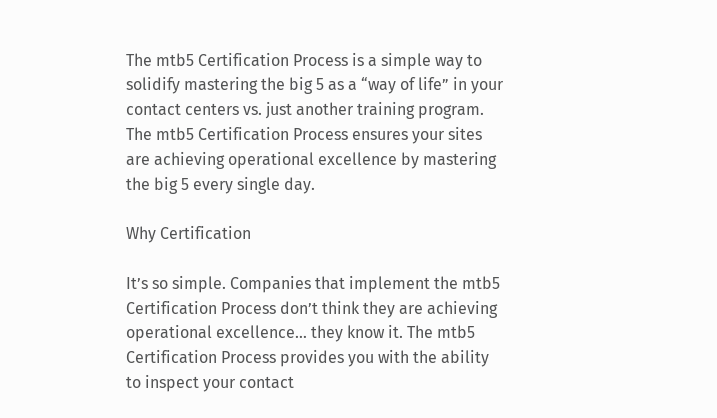The mtb5 Certification Process is a simple way to solidify mastering the big 5 as a “way of life” in your contact centers vs. just another training program. The mtb5 Certification Process ensures your sites are achieving operational excellence by mastering the big 5 every single day.

Why Certification

It’s so simple. Companies that implement the mtb5 Certification Process don’t think they are achieving operational excellence… they know it. The mtb5 Certification Process provides you with the ability to inspect your contact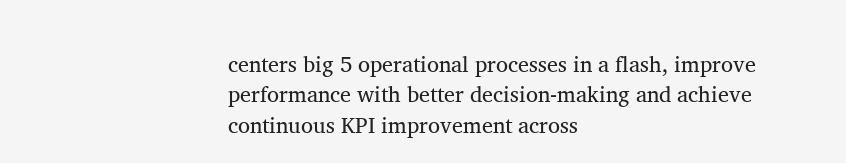centers big 5 operational processes in a flash, improve performance with better decision-making and achieve continuous KPI improvement across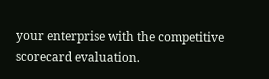your enterprise with the competitive scorecard evaluation.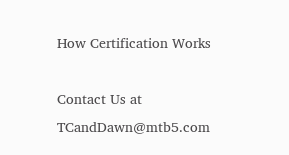How Certification Works

Contact Us at TCandDawn@mtb5.com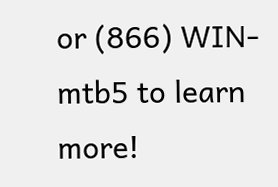or (866) WIN-mtb5 to learn more!